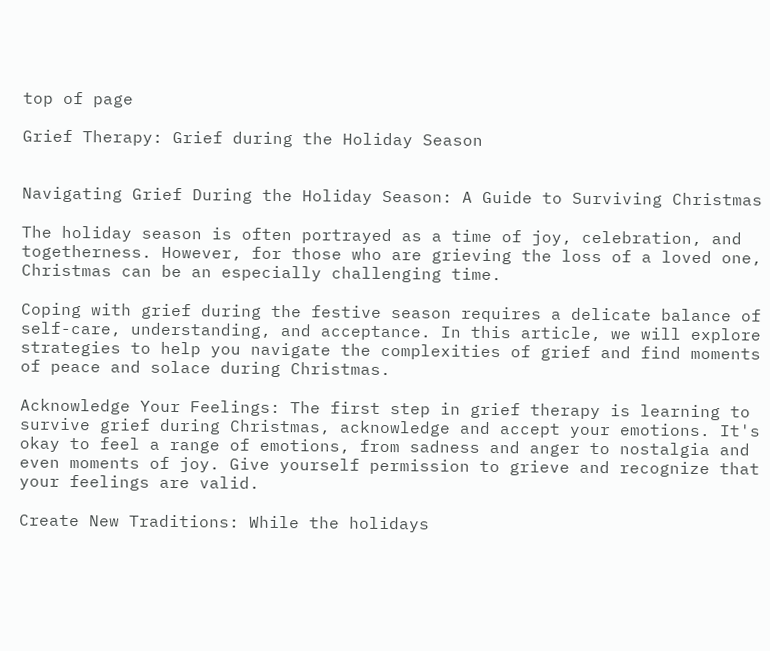top of page

Grief Therapy: Grief during the Holiday Season


Navigating Grief During the Holiday Season: A Guide to Surviving Christmas

The holiday season is often portrayed as a time of joy, celebration, and togetherness. However, for those who are grieving the loss of a loved one, Christmas can be an especially challenging time.

Coping with grief during the festive season requires a delicate balance of self-care, understanding, and acceptance. In this article, we will explore strategies to help you navigate the complexities of grief and find moments of peace and solace during Christmas.

Acknowledge Your Feelings: The first step in grief therapy is learning to survive grief during Christmas, acknowledge and accept your emotions. It's okay to feel a range of emotions, from sadness and anger to nostalgia and even moments of joy. Give yourself permission to grieve and recognize that your feelings are valid.

Create New Traditions: While the holidays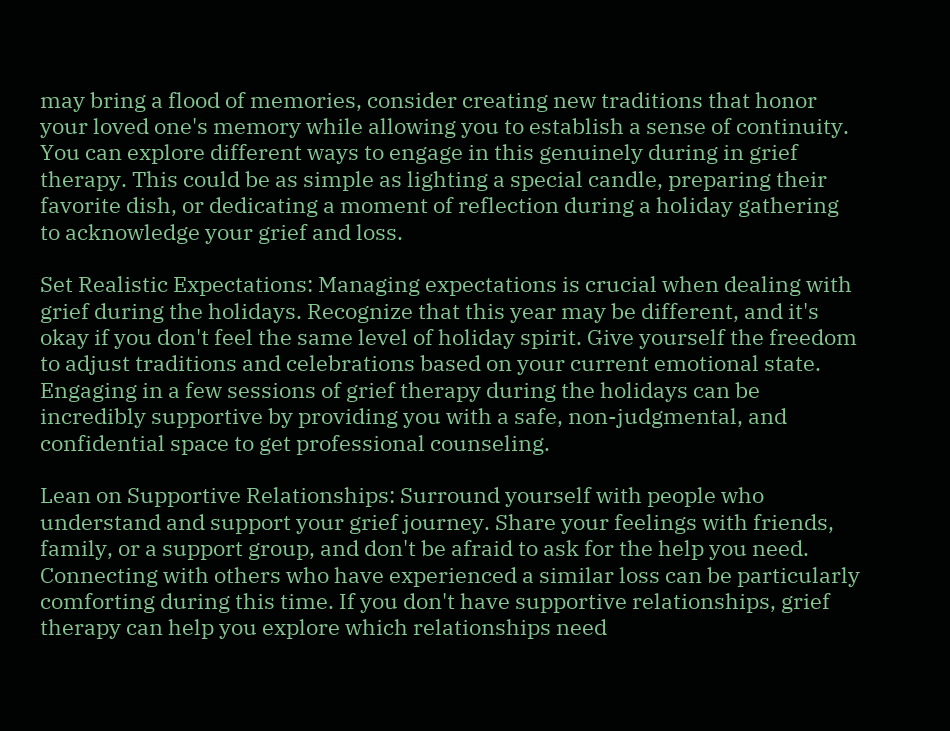may bring a flood of memories, consider creating new traditions that honor your loved one's memory while allowing you to establish a sense of continuity. You can explore different ways to engage in this genuinely during in grief therapy. This could be as simple as lighting a special candle, preparing their favorite dish, or dedicating a moment of reflection during a holiday gathering to acknowledge your grief and loss.

Set Realistic Expectations: Managing expectations is crucial when dealing with grief during the holidays. Recognize that this year may be different, and it's okay if you don't feel the same level of holiday spirit. Give yourself the freedom to adjust traditions and celebrations based on your current emotional state. Engaging in a few sessions of grief therapy during the holidays can be incredibly supportive by providing you with a safe, non-judgmental, and confidential space to get professional counseling.

Lean on Supportive Relationships: Surround yourself with people who understand and support your grief journey. Share your feelings with friends, family, or a support group, and don't be afraid to ask for the help you need. Connecting with others who have experienced a similar loss can be particularly comforting during this time. If you don't have supportive relationships, grief therapy can help you explore which relationships need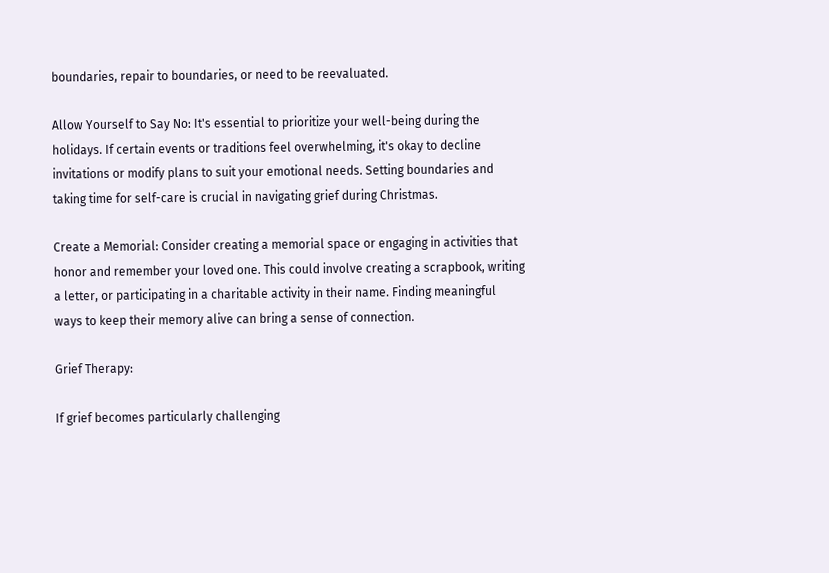boundaries, repair to boundaries, or need to be reevaluated.

Allow Yourself to Say No: It's essential to prioritize your well-being during the holidays. If certain events or traditions feel overwhelming, it's okay to decline invitations or modify plans to suit your emotional needs. Setting boundaries and taking time for self-care is crucial in navigating grief during Christmas.

Create a Memorial: Consider creating a memorial space or engaging in activities that honor and remember your loved one. This could involve creating a scrapbook, writing a letter, or participating in a charitable activity in their name. Finding meaningful ways to keep their memory alive can bring a sense of connection.

Grief Therapy:

If grief becomes particularly challenging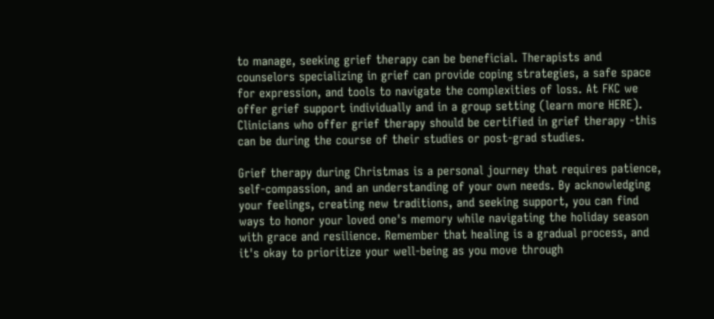to manage, seeking grief therapy can be beneficial. Therapists and counselors specializing in grief can provide coping strategies, a safe space for expression, and tools to navigate the complexities of loss. At FKC we offer grief support individually and in a group setting (learn more HERE). Clinicians who offer grief therapy should be certified in grief therapy -this can be during the course of their studies or post-grad studies.

Grief therapy during Christmas is a personal journey that requires patience, self-compassion, and an understanding of your own needs. By acknowledging your feelings, creating new traditions, and seeking support, you can find ways to honor your loved one's memory while navigating the holiday season with grace and resilience. Remember that healing is a gradual process, and it's okay to prioritize your well-being as you move through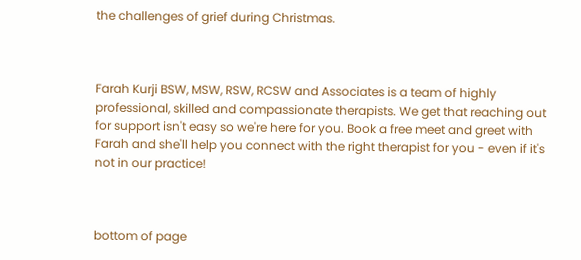the challenges of grief during Christmas.



Farah Kurji BSW, MSW, RSW, RCSW and Associates is a team of highly professional, skilled and compassionate therapists. We get that reaching out for support isn't easy so we're here for you. Book a free meet and greet with Farah and she'll help you connect with the right therapist for you - even if it's not in our practice!



bottom of page